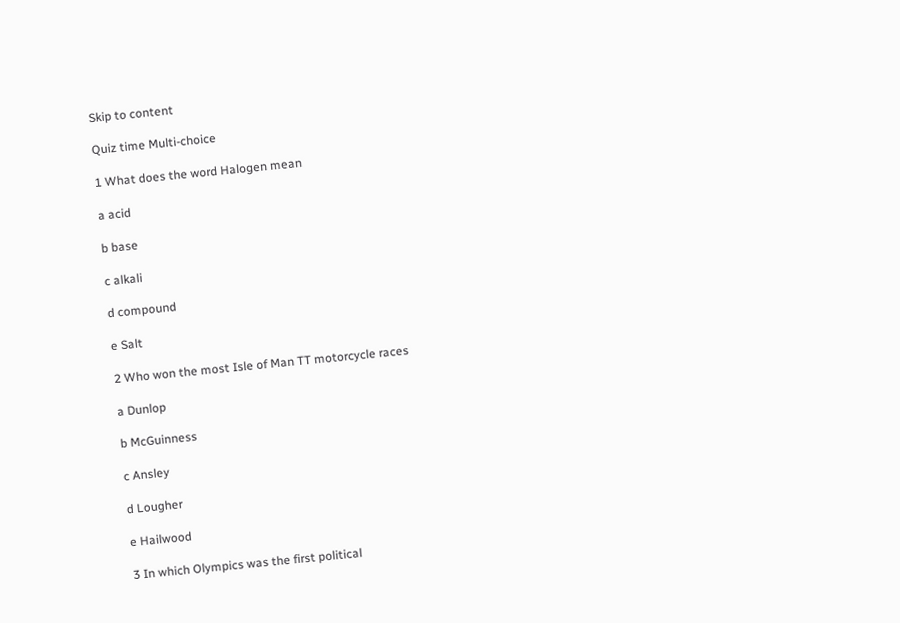Skip to content

Quiz time Multi-choice

1 What does the word Halogen mean

a acid

b base

c alkali

d compound

e Salt

2 Who won the most Isle of Man TT motorcycle races

a Dunlop

b McGuinness

c Ansley

d Lougher

e Hailwood

3 In which Olympics was the first political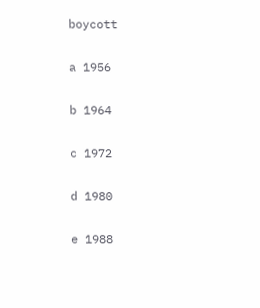boycott

a 1956

b 1964

c 1972

d 1980

e 1988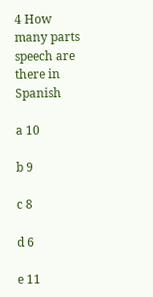4 How many parts speech are there in Spanish

a 10

b 9

c 8

d 6

e 11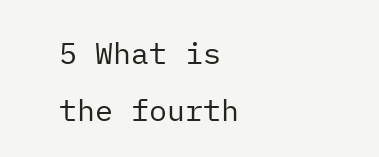5 What is the fourth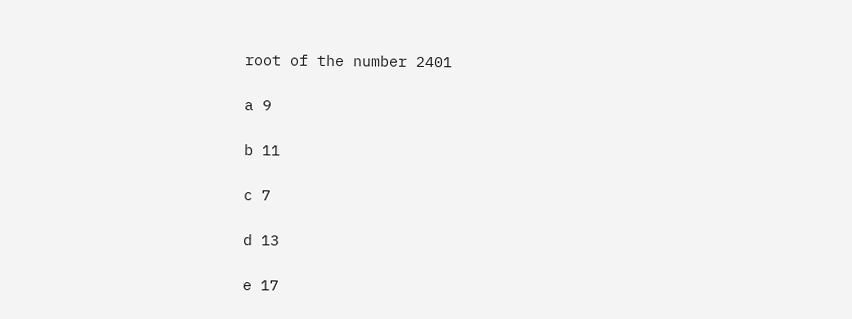root of the number 2401

a 9

b 11

c 7

d 13

e 17